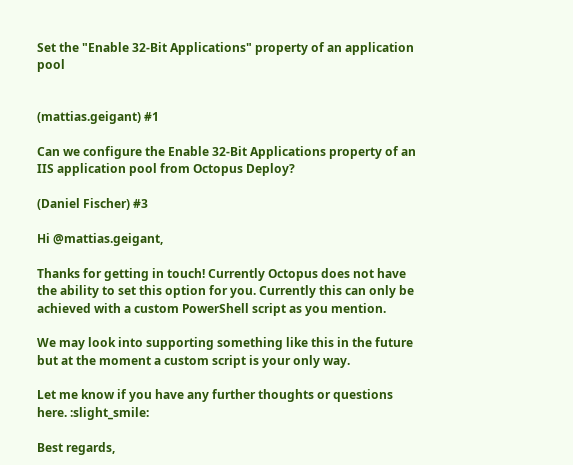Set the "Enable 32-Bit Applications" property of an application pool


(mattias.geigant) #1

Can we configure the Enable 32-Bit Applications property of an IIS application pool from Octopus Deploy?

(Daniel Fischer) #3

Hi @mattias.geigant,

Thanks for getting in touch! Currently Octopus does not have the ability to set this option for you. Currently this can only be achieved with a custom PowerShell script as you mention.

We may look into supporting something like this in the future but at the moment a custom script is your only way.

Let me know if you have any further thoughts or questions here. :slight_smile:

Best regards,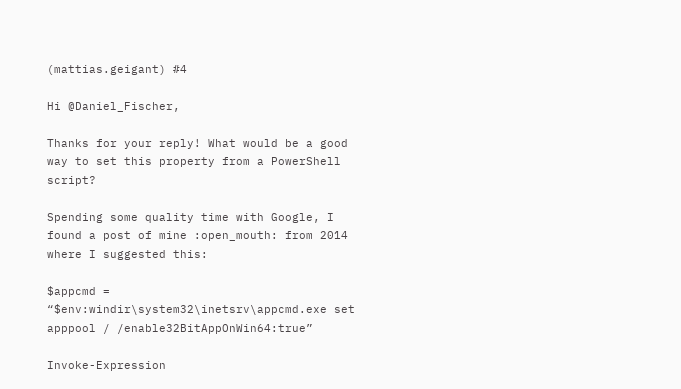(mattias.geigant) #4

Hi @Daniel_Fischer,

Thanks for your reply! What would be a good way to set this property from a PowerShell script?

Spending some quality time with Google, I found a post of mine :open_mouth: from 2014 where I suggested this:

$appcmd = “$env:windir\system32\inetsrv\appcmd.exe set apppool / /enable32BitAppOnWin64:true”

Invoke-Expression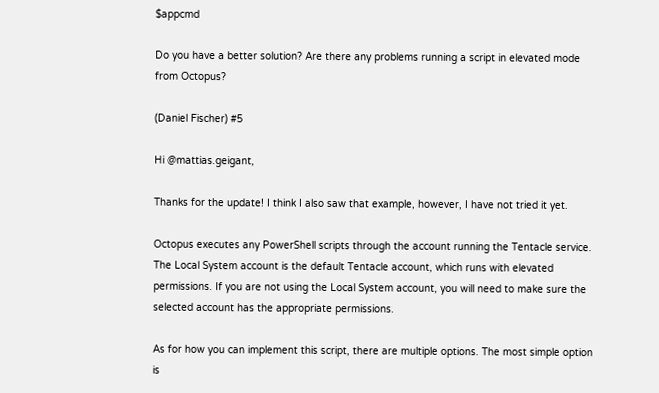$appcmd

Do you have a better solution? Are there any problems running a script in elevated mode from Octopus?

(Daniel Fischer) #5

Hi @mattias.geigant,

Thanks for the update! I think I also saw that example, however, I have not tried it yet.

Octopus executes any PowerShell scripts through the account running the Tentacle service. The Local System account is the default Tentacle account, which runs with elevated permissions. If you are not using the Local System account, you will need to make sure the selected account has the appropriate permissions.

As for how you can implement this script, there are multiple options. The most simple option is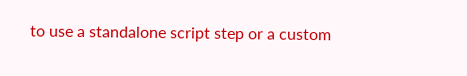to use a standalone script step or a custom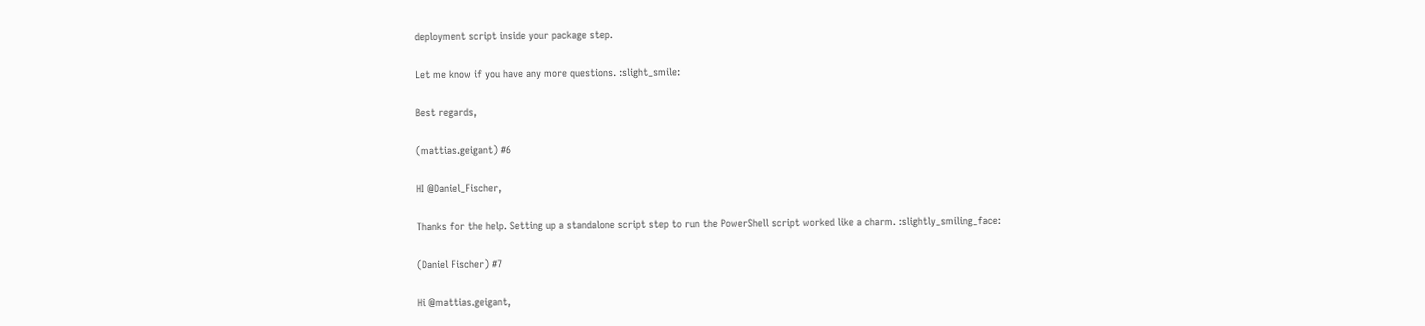deployment script inside your package step.

Let me know if you have any more questions. :slight_smile:

Best regards,

(mattias.geigant) #6

HI @Daniel_Fischer,

Thanks for the help. Setting up a standalone script step to run the PowerShell script worked like a charm. :slightly_smiling_face:

(Daniel Fischer) #7

Hi @mattias.geigant,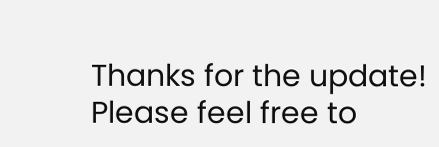Thanks for the update! Please feel free to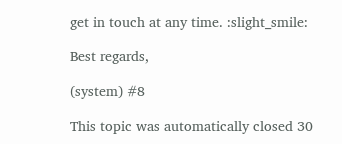get in touch at any time. :slight_smile:

Best regards,

(system) #8

This topic was automatically closed 30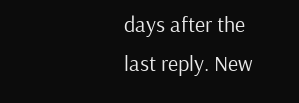days after the last reply. New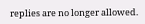replies are no longer allowed.